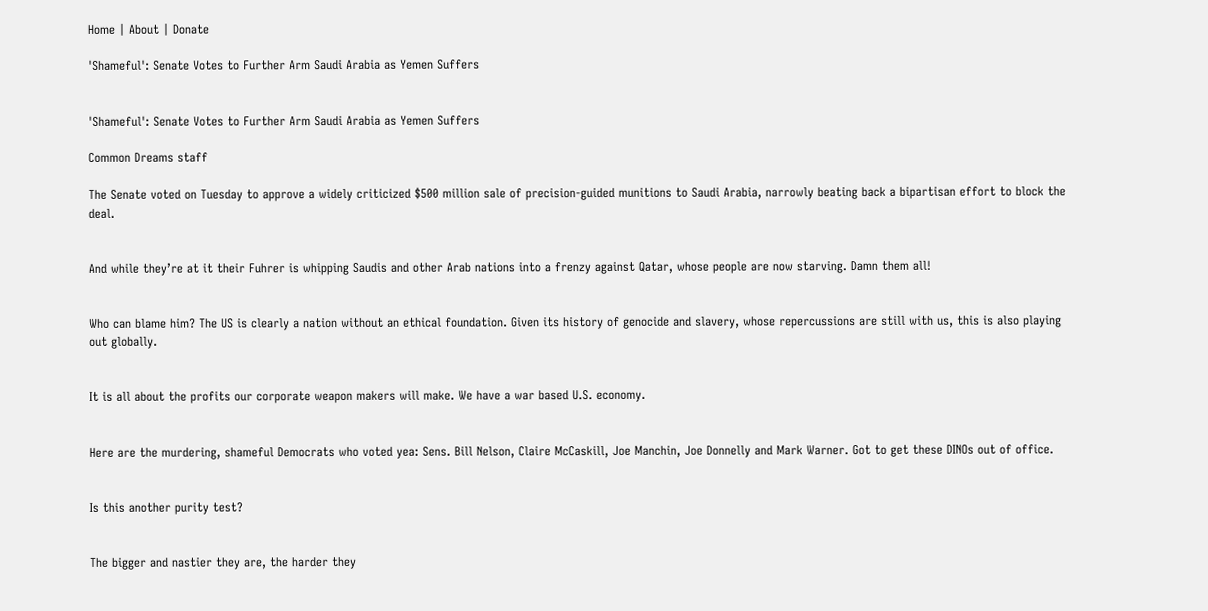Home | About | Donate

'Shameful': Senate Votes to Further Arm Saudi Arabia as Yemen Suffers


'Shameful': Senate Votes to Further Arm Saudi Arabia as Yemen Suffers

Common Dreams staff

The Senate voted on Tuesday to approve a widely criticized $500 million sale of precision-guided munitions to Saudi Arabia, narrowly beating back a bipartisan effort to block the deal.


And while they’re at it their Fuhrer is whipping Saudis and other Arab nations into a frenzy against Qatar, whose people are now starving. Damn them all!


Who can blame him? The US is clearly a nation without an ethical foundation. Given its history of genocide and slavery, whose repercussions are still with us, this is also playing out globally.


It is all about the profits our corporate weapon makers will make. We have a war based U.S. economy.


Here are the murdering, shameful Democrats who voted yea: Sens. Bill Nelson, Claire McCaskill, Joe Manchin, Joe Donnelly and Mark Warner. Got to get these DINOs out of office.


Is this another purity test?


The bigger and nastier they are, the harder they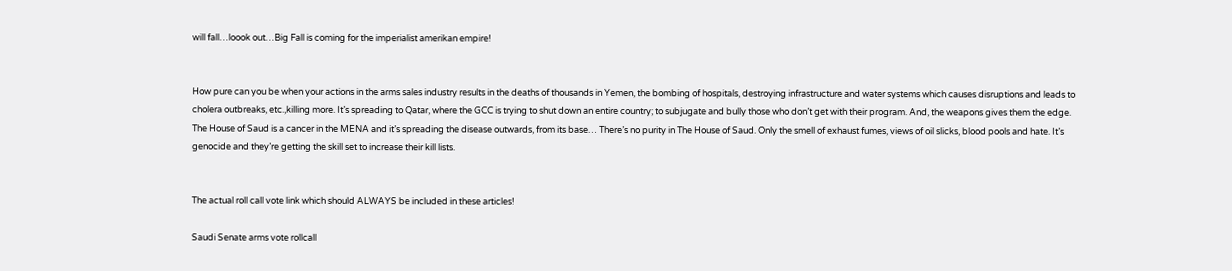will fall…loook out…Big Fall is coming for the imperialist amerikan empire!


How pure can you be when your actions in the arms sales industry results in the deaths of thousands in Yemen, the bombing of hospitals, destroying infrastructure and water systems which causes disruptions and leads to cholera outbreaks, etc.,killing more. It’s spreading to Qatar, where the GCC is trying to shut down an entire country; to subjugate and bully those who don’t get with their program. And, the weapons gives them the edge.
The House of Saud is a cancer in the MENA and it’s spreading the disease outwards, from its base… There’s no purity in The House of Saud. Only the smell of exhaust fumes, views of oil slicks, blood pools and hate. It’s genocide and they’re getting the skill set to increase their kill lists.


The actual roll call vote link which should ALWAYS be included in these articles!

Saudi Senate arms vote rollcall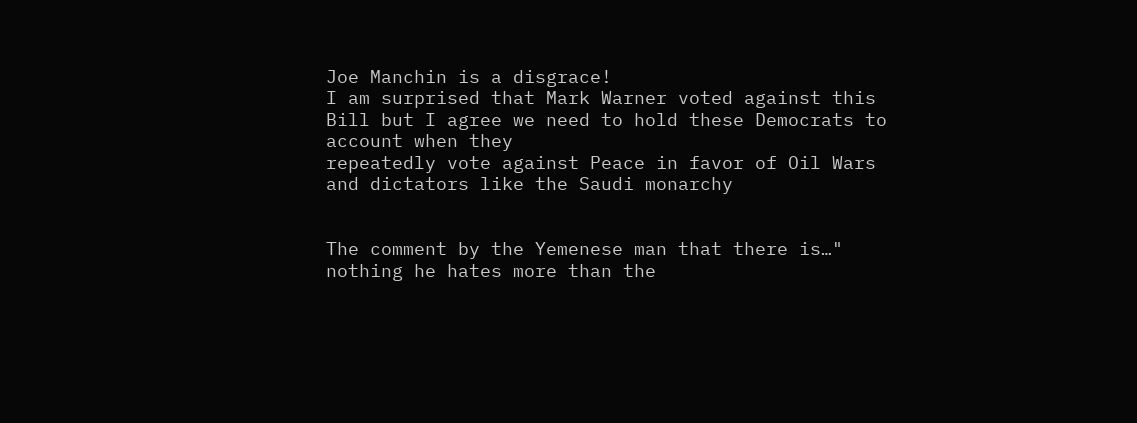Joe Manchin is a disgrace!
I am surprised that Mark Warner voted against this Bill but I agree we need to hold these Democrats to account when they
repeatedly vote against Peace in favor of Oil Wars and dictators like the Saudi monarchy


The comment by the Yemenese man that there is…" nothing he hates more than the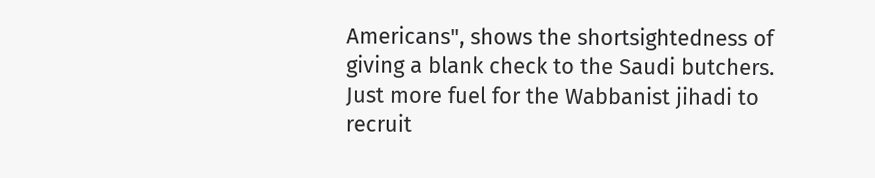Americans", shows the shortsightedness of giving a blank check to the Saudi butchers. Just more fuel for the Wabbanist jihadi to recruit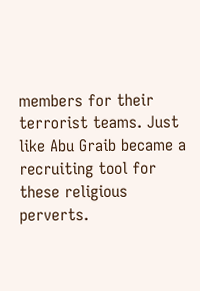members for their terrorist teams. Just like Abu Graib became a recruiting tool for these religious perverts.